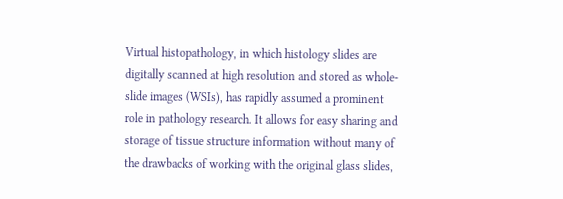Virtual histopathology, in which histology slides are digitally scanned at high resolution and stored as whole-slide images (WSIs), has rapidly assumed a prominent role in pathology research. It allows for easy sharing and storage of tissue structure information without many of the drawbacks of working with the original glass slides,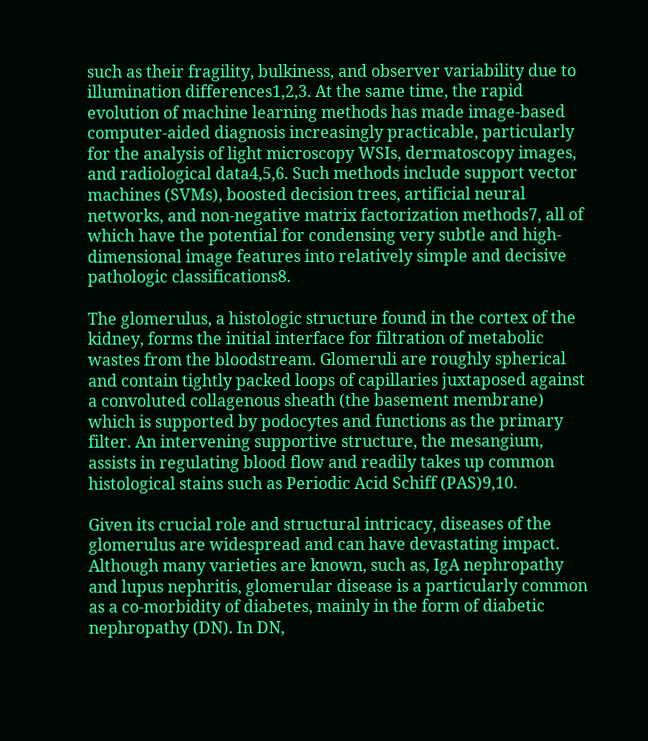such as their fragility, bulkiness, and observer variability due to illumination differences1,2,3. At the same time, the rapid evolution of machine learning methods has made image-based computer-aided diagnosis increasingly practicable, particularly for the analysis of light microscopy WSIs, dermatoscopy images, and radiological data4,5,6. Such methods include support vector machines (SVMs), boosted decision trees, artificial neural networks, and non-negative matrix factorization methods7, all of which have the potential for condensing very subtle and high-dimensional image features into relatively simple and decisive pathologic classifications8.

The glomerulus, a histologic structure found in the cortex of the kidney, forms the initial interface for filtration of metabolic wastes from the bloodstream. Glomeruli are roughly spherical and contain tightly packed loops of capillaries juxtaposed against a convoluted collagenous sheath (the basement membrane) which is supported by podocytes and functions as the primary filter. An intervening supportive structure, the mesangium, assists in regulating blood flow and readily takes up common histological stains such as Periodic Acid Schiff (PAS)9,10.

Given its crucial role and structural intricacy, diseases of the glomerulus are widespread and can have devastating impact. Although many varieties are known, such as, IgA nephropathy and lupus nephritis, glomerular disease is a particularly common as a co-morbidity of diabetes, mainly in the form of diabetic nephropathy (DN). In DN,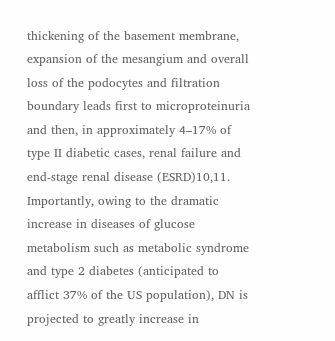thickening of the basement membrane, expansion of the mesangium and overall loss of the podocytes and filtration boundary leads first to microproteinuria and then, in approximately 4–17% of type II diabetic cases, renal failure and end-stage renal disease (ESRD)10,11. Importantly, owing to the dramatic increase in diseases of glucose metabolism such as metabolic syndrome and type 2 diabetes (anticipated to afflict 37% of the US population), DN is projected to greatly increase in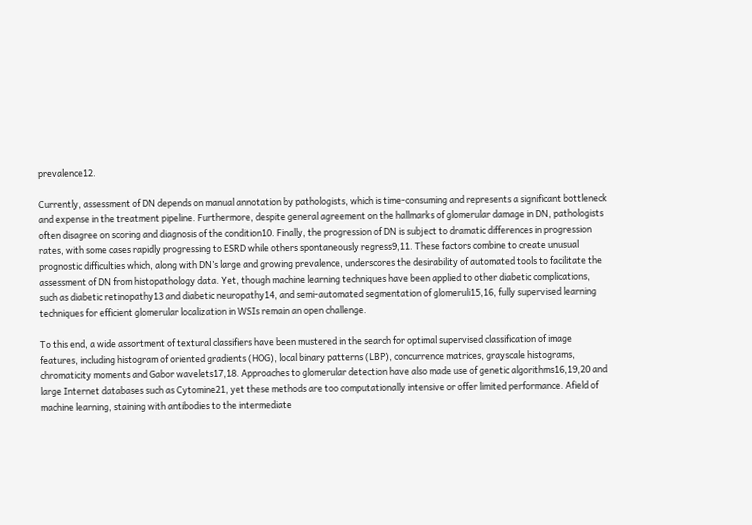prevalence12.

Currently, assessment of DN depends on manual annotation by pathologists, which is time-consuming and represents a significant bottleneck and expense in the treatment pipeline. Furthermore, despite general agreement on the hallmarks of glomerular damage in DN, pathologists often disagree on scoring and diagnosis of the condition10. Finally, the progression of DN is subject to dramatic differences in progression rates, with some cases rapidly progressing to ESRD while others spontaneously regress9,11. These factors combine to create unusual prognostic difficulties which, along with DN’s large and growing prevalence, underscores the desirability of automated tools to facilitate the assessment of DN from histopathology data. Yet, though machine learning techniques have been applied to other diabetic complications, such as diabetic retinopathy13 and diabetic neuropathy14, and semi-automated segmentation of glomeruli15,16, fully supervised learning techniques for efficient glomerular localization in WSIs remain an open challenge.

To this end, a wide assortment of textural classifiers have been mustered in the search for optimal supervised classification of image features, including histogram of oriented gradients (HOG), local binary patterns (LBP), concurrence matrices, grayscale histograms, chromaticity moments and Gabor wavelets17,18. Approaches to glomerular detection have also made use of genetic algorithms16,19,20 and large Internet databases such as Cytomine21, yet these methods are too computationally intensive or offer limited performance. Afield of machine learning, staining with antibodies to the intermediate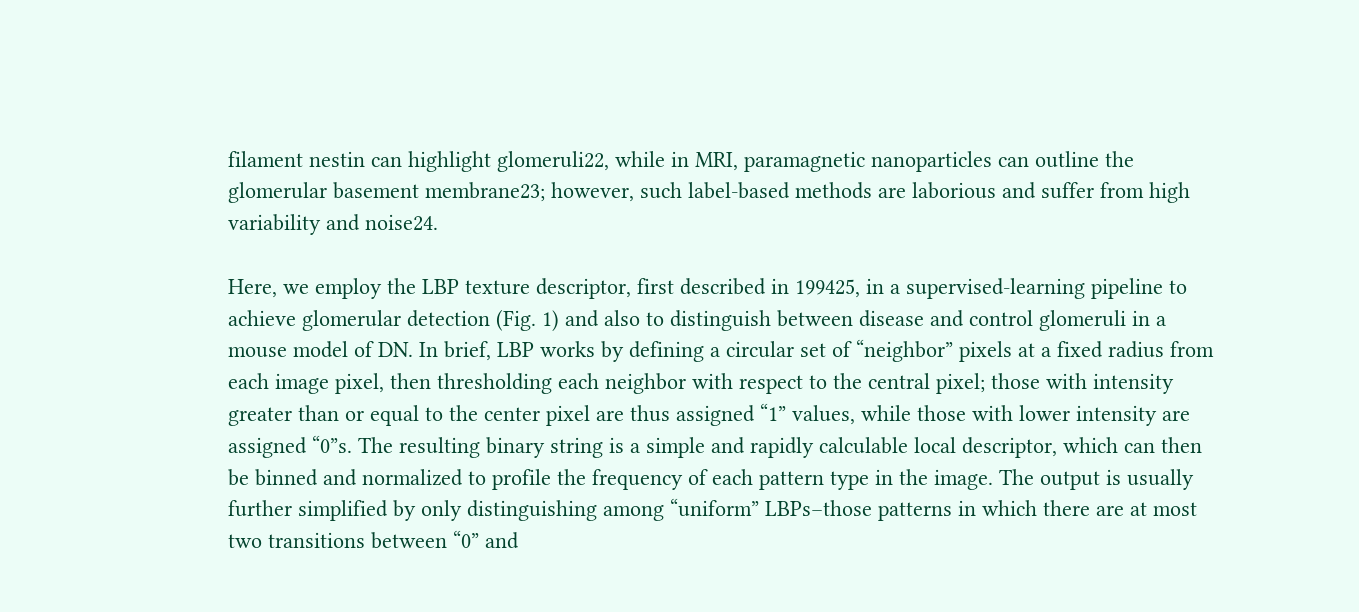filament nestin can highlight glomeruli22, while in MRI, paramagnetic nanoparticles can outline the glomerular basement membrane23; however, such label-based methods are laborious and suffer from high variability and noise24.

Here, we employ the LBP texture descriptor, first described in 199425, in a supervised-learning pipeline to achieve glomerular detection (Fig. 1) and also to distinguish between disease and control glomeruli in a mouse model of DN. In brief, LBP works by defining a circular set of “neighbor” pixels at a fixed radius from each image pixel, then thresholding each neighbor with respect to the central pixel; those with intensity greater than or equal to the center pixel are thus assigned “1” values, while those with lower intensity are assigned “0”s. The resulting binary string is a simple and rapidly calculable local descriptor, which can then be binned and normalized to profile the frequency of each pattern type in the image. The output is usually further simplified by only distinguishing among “uniform” LBPs–those patterns in which there are at most two transitions between “0” and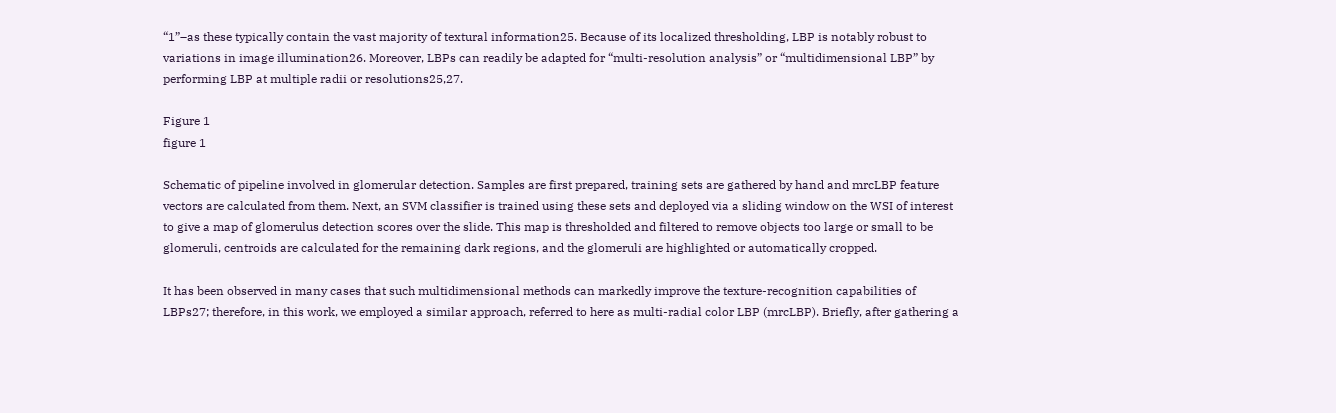“1”–as these typically contain the vast majority of textural information25. Because of its localized thresholding, LBP is notably robust to variations in image illumination26. Moreover, LBPs can readily be adapted for “multi-resolution analysis” or “multidimensional LBP” by performing LBP at multiple radii or resolutions25,27.

Figure 1
figure 1

Schematic of pipeline involved in glomerular detection. Samples are first prepared, training sets are gathered by hand and mrcLBP feature vectors are calculated from them. Next, an SVM classifier is trained using these sets and deployed via a sliding window on the WSI of interest to give a map of glomerulus detection scores over the slide. This map is thresholded and filtered to remove objects too large or small to be glomeruli, centroids are calculated for the remaining dark regions, and the glomeruli are highlighted or automatically cropped.

It has been observed in many cases that such multidimensional methods can markedly improve the texture-recognition capabilities of LBPs27; therefore, in this work, we employed a similar approach, referred to here as multi-radial color LBP (mrcLBP). Briefly, after gathering a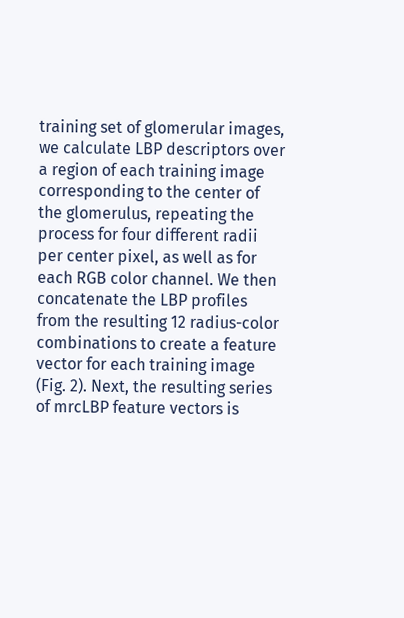training set of glomerular images, we calculate LBP descriptors over a region of each training image corresponding to the center of the glomerulus, repeating the process for four different radii per center pixel, as well as for each RGB color channel. We then concatenate the LBP profiles from the resulting 12 radius-color combinations to create a feature vector for each training image (Fig. 2). Next, the resulting series of mrcLBP feature vectors is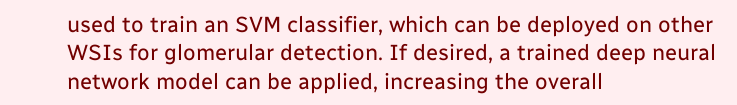used to train an SVM classifier, which can be deployed on other WSIs for glomerular detection. If desired, a trained deep neural network model can be applied, increasing the overall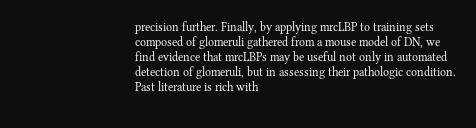precision further. Finally, by applying mrcLBP to training sets composed of glomeruli gathered from a mouse model of DN, we find evidence that mrcLBPs may be useful not only in automated detection of glomeruli, but in assessing their pathologic condition. Past literature is rich with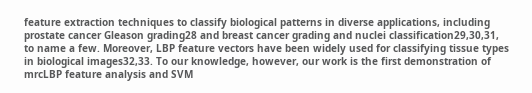feature extraction techniques to classify biological patterns in diverse applications, including prostate cancer Gleason grading28 and breast cancer grading and nuclei classification29,30,31, to name a few. Moreover, LBP feature vectors have been widely used for classifying tissue types in biological images32,33. To our knowledge, however, our work is the first demonstration of mrcLBP feature analysis and SVM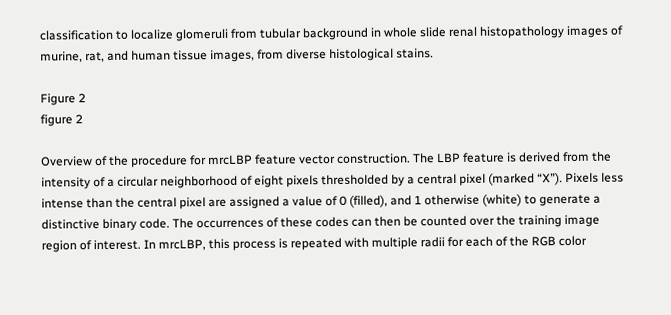classification to localize glomeruli from tubular background in whole slide renal histopathology images of murine, rat, and human tissue images, from diverse histological stains.

Figure 2
figure 2

Overview of the procedure for mrcLBP feature vector construction. The LBP feature is derived from the intensity of a circular neighborhood of eight pixels thresholded by a central pixel (marked “X”). Pixels less intense than the central pixel are assigned a value of 0 (filled), and 1 otherwise (white) to generate a distinctive binary code. The occurrences of these codes can then be counted over the training image region of interest. In mrcLBP, this process is repeated with multiple radii for each of the RGB color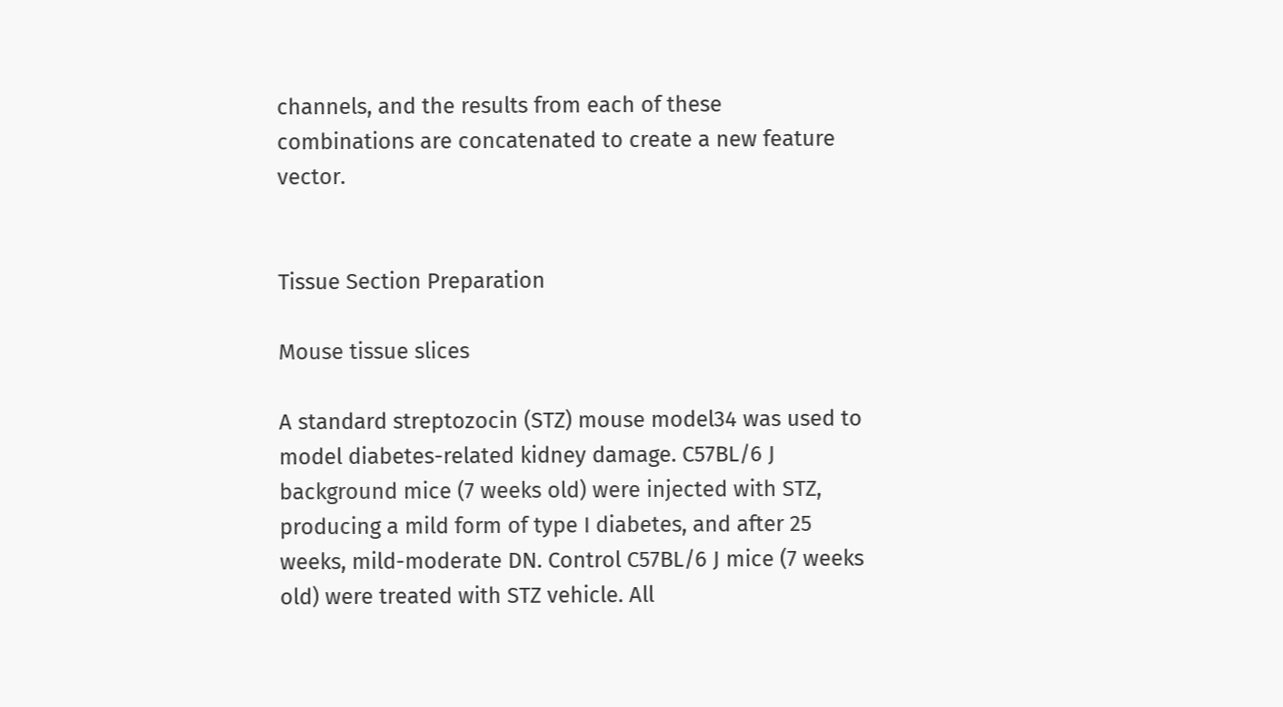channels, and the results from each of these combinations are concatenated to create a new feature vector.


Tissue Section Preparation

Mouse tissue slices

A standard streptozocin (STZ) mouse model34 was used to model diabetes-related kidney damage. C57BL/6 J background mice (7 weeks old) were injected with STZ, producing a mild form of type I diabetes, and after 25 weeks, mild-moderate DN. Control C57BL/6 J mice (7 weeks old) were treated with STZ vehicle. All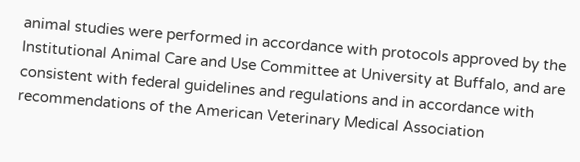animal studies were performed in accordance with protocols approved by the Institutional Animal Care and Use Committee at University at Buffalo, and are consistent with federal guidelines and regulations and in accordance with recommendations of the American Veterinary Medical Association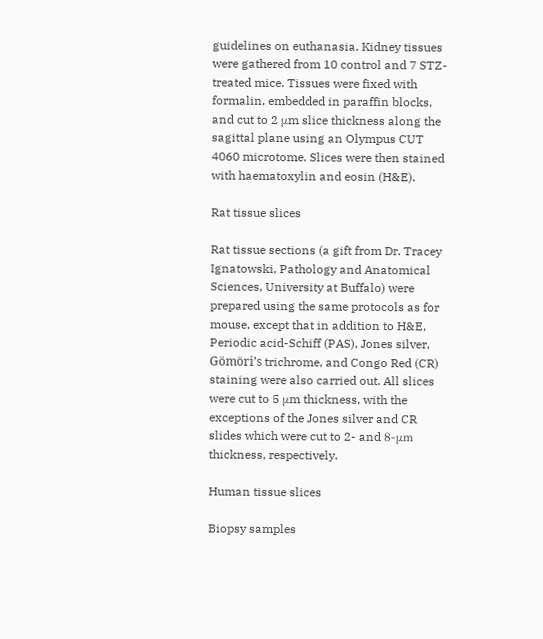guidelines on euthanasia. Kidney tissues were gathered from 10 control and 7 STZ-treated mice. Tissues were fixed with formalin, embedded in paraffin blocks, and cut to 2 μm slice thickness along the sagittal plane using an Olympus CUT 4060 microtome. Slices were then stained with haematoxylin and eosin (H&E).

Rat tissue slices

Rat tissue sections (a gift from Dr. Tracey Ignatowski, Pathology and Anatomical Sciences, University at Buffalo) were prepared using the same protocols as for mouse, except that in addition to H&E, Periodic acid-Schiff (PAS), Jones silver, Gömöri’s trichrome, and Congo Red (CR) staining were also carried out. All slices were cut to 5 μm thickness, with the exceptions of the Jones silver and CR slides which were cut to 2- and 8-μm thickness, respectively.

Human tissue slices

Biopsy samples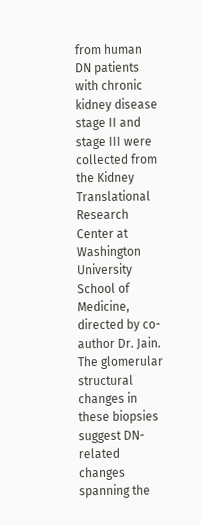from human DN patients with chronic kidney disease stage II and stage III were collected from the Kidney Translational Research Center at Washington University School of Medicine, directed by co-author Dr. Jain. The glomerular structural changes in these biopsies suggest DN-related changes spanning the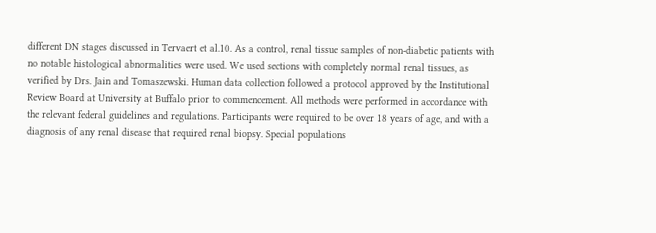different DN stages discussed in Tervaert et al.10. As a control, renal tissue samples of non-diabetic patients with no notable histological abnormalities were used. We used sections with completely normal renal tissues, as verified by Drs. Jain and Tomaszewski. Human data collection followed a protocol approved by the Institutional Review Board at University at Buffalo prior to commencement. All methods were performed in accordance with the relevant federal guidelines and regulations. Participants were required to be over 18 years of age, and with a diagnosis of any renal disease that required renal biopsy. Special populations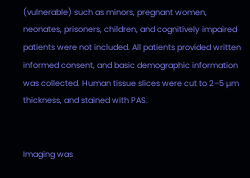(vulnerable) such as minors, pregnant women, neonates, prisoners, children, and cognitively impaired patients were not included. All patients provided written informed consent, and basic demographic information was collected. Human tissue slices were cut to 2–5 µm thickness, and stained with PAS.


Imaging was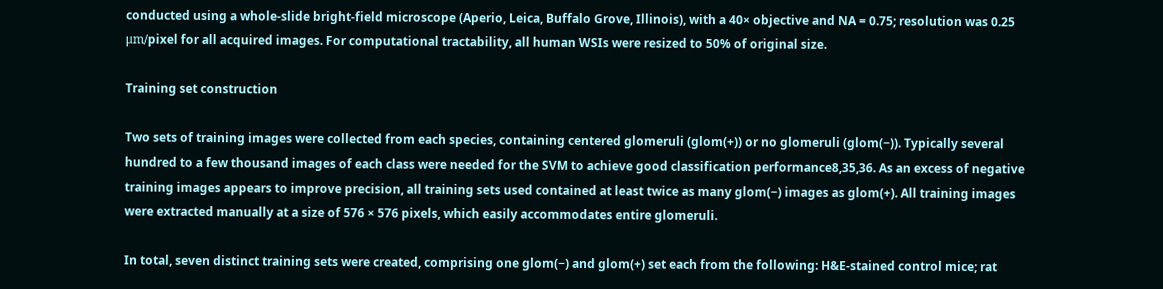conducted using a whole-slide bright-field microscope (Aperio, Leica, Buffalo Grove, Illinois), with a 40× objective and NA = 0.75; resolution was 0.25 μm∕pixel for all acquired images. For computational tractability, all human WSIs were resized to 50% of original size.

Training set construction

Two sets of training images were collected from each species, containing centered glomeruli (glom(+)) or no glomeruli (glom(−)). Typically several hundred to a few thousand images of each class were needed for the SVM to achieve good classification performance8,35,36. As an excess of negative training images appears to improve precision, all training sets used contained at least twice as many glom(−) images as glom(+). All training images were extracted manually at a size of 576 × 576 pixels, which easily accommodates entire glomeruli.

In total, seven distinct training sets were created, comprising one glom(−) and glom(+) set each from the following: H&E-stained control mice; rat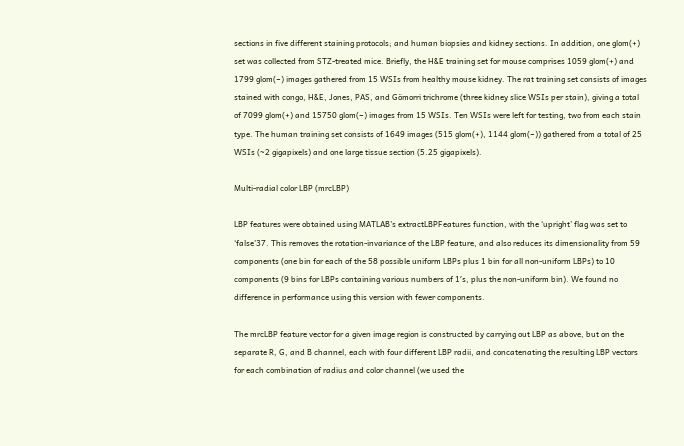sections in five different staining protocols; and human biopsies and kidney sections. In addition, one glom(+) set was collected from STZ-treated mice. Briefly, the H&E training set for mouse comprises 1059 glom(+) and 1799 glom(−) images gathered from 15 WSIs from healthy mouse kidney. The rat training set consists of images stained with congo, H&E, Jones, PAS, and Gömorri trichrome (three kidney slice WSIs per stain), giving a total of 7099 glom(+) and 15750 glom(−) images from 15 WSIs. Ten WSIs were left for testing, two from each stain type. The human training set consists of 1649 images (515 glom(+), 1144 glom(−)) gathered from a total of 25 WSIs (~2 gigapixels) and one large tissue section (5.25 gigapixels).

Multi-radial color LBP (mrcLBP)

LBP features were obtained using MATLAB’s extractLBPFeatures function, with the ‘upright’ flag was set to ‘false’37. This removes the rotation-invariance of the LBP feature, and also reduces its dimensionality from 59 components (one bin for each of the 58 possible uniform LBPs plus 1 bin for all non-uniform LBPs) to 10 components (9 bins for LBPs containing various numbers of 1′s, plus the non-uniform bin). We found no difference in performance using this version with fewer components.

The mrcLBP feature vector for a given image region is constructed by carrying out LBP as above, but on the separate R, G, and B channel, each with four different LBP radii, and concatenating the resulting LBP vectors for each combination of radius and color channel (we used the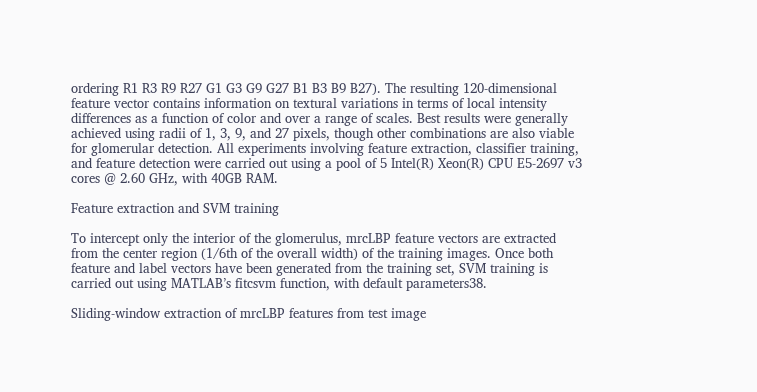ordering R1 R3 R9 R27 G1 G3 G9 G27 B1 B3 B9 B27). The resulting 120-dimensional feature vector contains information on textural variations in terms of local intensity differences as a function of color and over a range of scales. Best results were generally achieved using radii of 1, 3, 9, and 27 pixels, though other combinations are also viable for glomerular detection. All experiments involving feature extraction, classifier training, and feature detection were carried out using a pool of 5 Intel(R) Xeon(R) CPU E5-2697 v3 cores @ 2.60 GHz, with 40GB RAM.

Feature extraction and SVM training

To intercept only the interior of the glomerulus, mrcLBP feature vectors are extracted from the center region (1/6th of the overall width) of the training images. Once both feature and label vectors have been generated from the training set, SVM training is carried out using MATLAB’s fitcsvm function, with default parameters38.

Sliding-window extraction of mrcLBP features from test image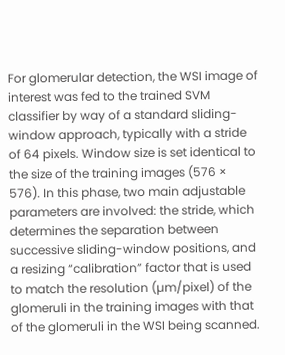For glomerular detection, the WSI image of interest was fed to the trained SVM classifier by way of a standard sliding-window approach, typically with a stride of 64 pixels. Window size is set identical to the size of the training images (576 × 576). In this phase, two main adjustable parameters are involved: the stride, which determines the separation between successive sliding-window positions, and a resizing “calibration” factor that is used to match the resolution (µm/pixel) of the glomeruli in the training images with that of the glomeruli in the WSI being scanned.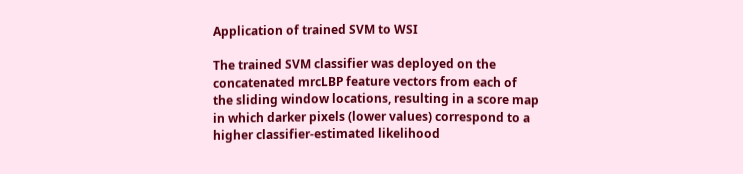Application of trained SVM to WSI

The trained SVM classifier was deployed on the concatenated mrcLBP feature vectors from each of the sliding window locations, resulting in a score map in which darker pixels (lower values) correspond to a higher classifier-estimated likelihood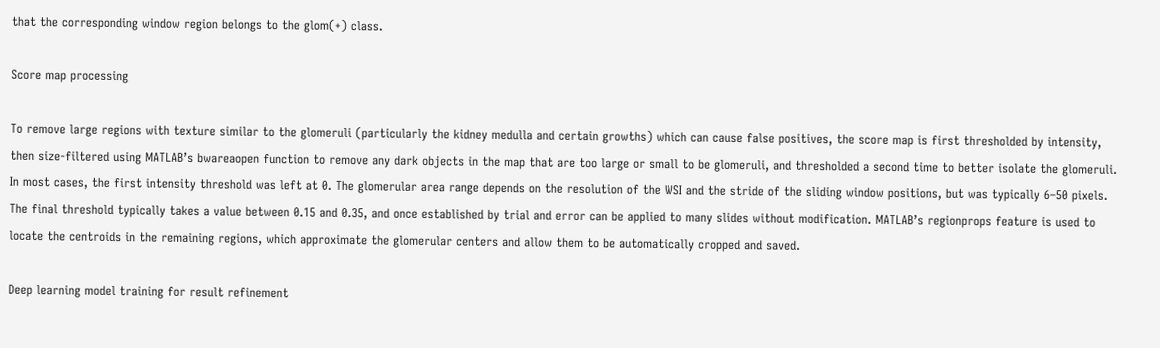that the corresponding window region belongs to the glom(+) class.

Score map processing

To remove large regions with texture similar to the glomeruli (particularly the kidney medulla and certain growths) which can cause false positives, the score map is first thresholded by intensity, then size-filtered using MATLAB’s bwareaopen function to remove any dark objects in the map that are too large or small to be glomeruli, and thresholded a second time to better isolate the glomeruli. In most cases, the first intensity threshold was left at 0. The glomerular area range depends on the resolution of the WSI and the stride of the sliding window positions, but was typically 6–50 pixels. The final threshold typically takes a value between 0.15 and 0.35, and once established by trial and error can be applied to many slides without modification. MATLAB’s regionprops feature is used to locate the centroids in the remaining regions, which approximate the glomerular centers and allow them to be automatically cropped and saved.

Deep learning model training for result refinement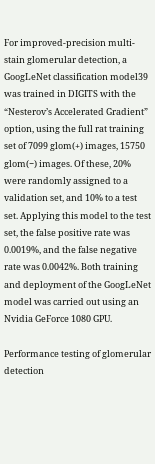For improved-precision multi-stain glomerular detection, a GoogLeNet classification model39 was trained in DIGITS with the “Nesterov’s Accelerated Gradient” option, using the full rat training set of 7099 glom(+) images, 15750 glom(−) images. Of these, 20% were randomly assigned to a validation set, and 10% to a test set. Applying this model to the test set, the false positive rate was 0.0019%, and the false negative rate was 0.0042%. Both training and deployment of the GoogLeNet model was carried out using an Nvidia GeForce 1080 GPU.

Performance testing of glomerular detection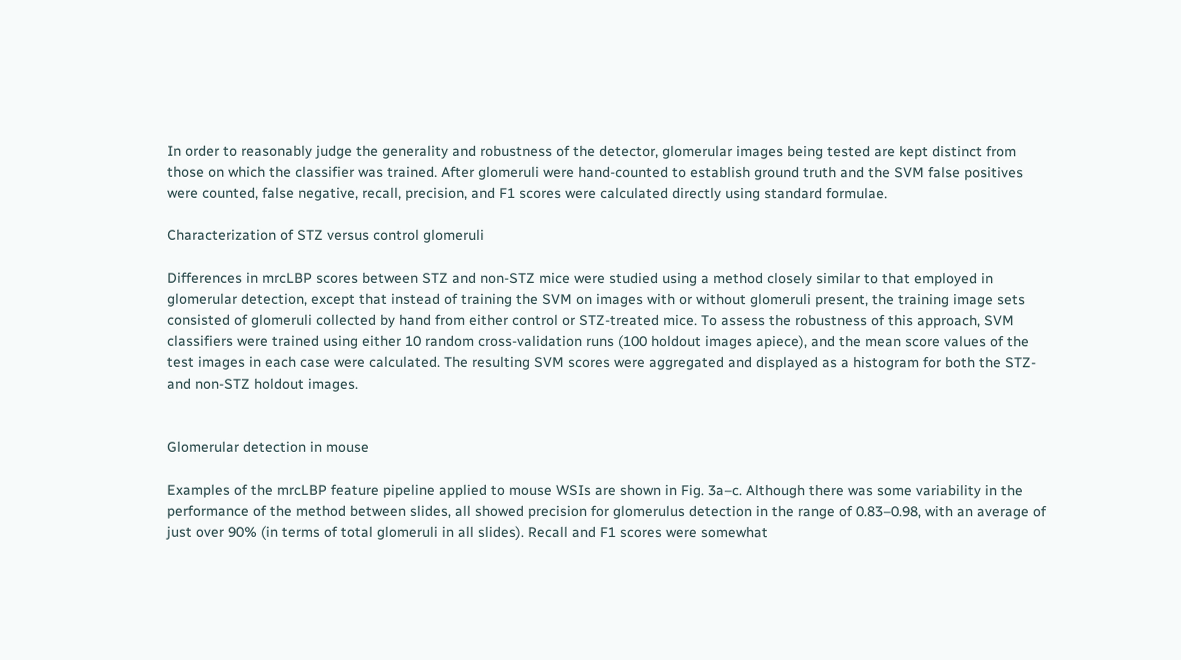In order to reasonably judge the generality and robustness of the detector, glomerular images being tested are kept distinct from those on which the classifier was trained. After glomeruli were hand-counted to establish ground truth and the SVM false positives were counted, false negative, recall, precision, and F1 scores were calculated directly using standard formulae.

Characterization of STZ versus control glomeruli

Differences in mrcLBP scores between STZ and non-STZ mice were studied using a method closely similar to that employed in glomerular detection, except that instead of training the SVM on images with or without glomeruli present, the training image sets consisted of glomeruli collected by hand from either control or STZ-treated mice. To assess the robustness of this approach, SVM classifiers were trained using either 10 random cross-validation runs (100 holdout images apiece), and the mean score values of the test images in each case were calculated. The resulting SVM scores were aggregated and displayed as a histogram for both the STZ- and non-STZ holdout images.


Glomerular detection in mouse

Examples of the mrcLBP feature pipeline applied to mouse WSIs are shown in Fig. 3a–c. Although there was some variability in the performance of the method between slides, all showed precision for glomerulus detection in the range of 0.83–0.98, with an average of just over 90% (in terms of total glomeruli in all slides). Recall and F1 scores were somewhat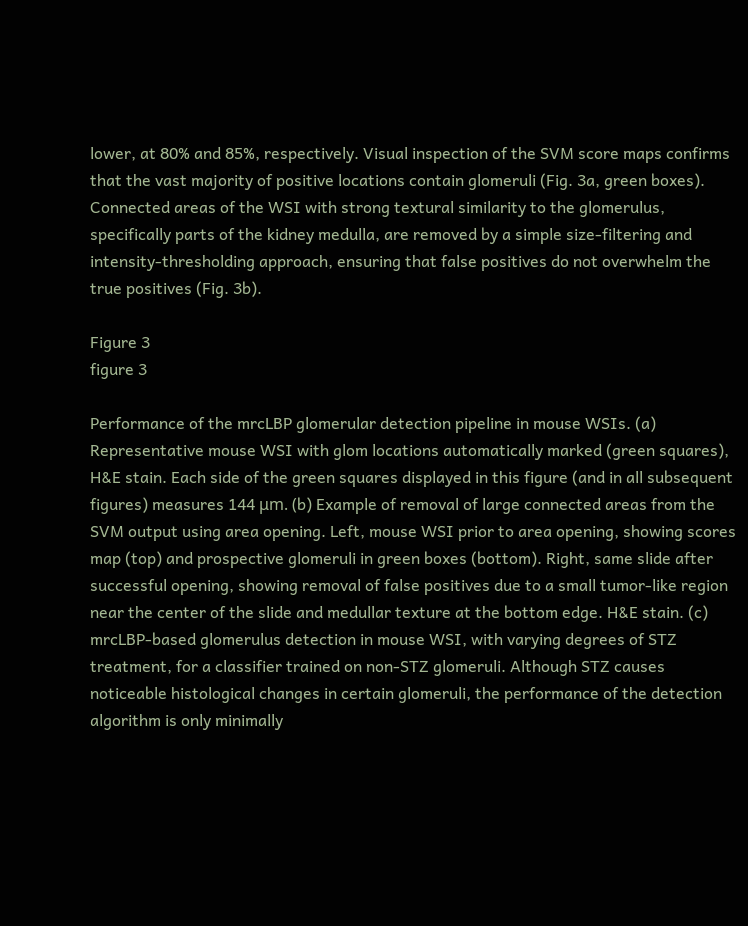lower, at 80% and 85%, respectively. Visual inspection of the SVM score maps confirms that the vast majority of positive locations contain glomeruli (Fig. 3a, green boxes). Connected areas of the WSI with strong textural similarity to the glomerulus, specifically parts of the kidney medulla, are removed by a simple size-filtering and intensity-thresholding approach, ensuring that false positives do not overwhelm the true positives (Fig. 3b).

Figure 3
figure 3

Performance of the mrcLBP glomerular detection pipeline in mouse WSIs. (a) Representative mouse WSI with glom locations automatically marked (green squares), H&E stain. Each side of the green squares displayed in this figure (and in all subsequent figures) measures 144 μm. (b) Example of removal of large connected areas from the SVM output using area opening. Left, mouse WSI prior to area opening, showing scores map (top) and prospective glomeruli in green boxes (bottom). Right, same slide after successful opening, showing removal of false positives due to a small tumor-like region near the center of the slide and medullar texture at the bottom edge. H&E stain. (c) mrcLBP-based glomerulus detection in mouse WSI, with varying degrees of STZ treatment, for a classifier trained on non-STZ glomeruli. Although STZ causes noticeable histological changes in certain glomeruli, the performance of the detection algorithm is only minimally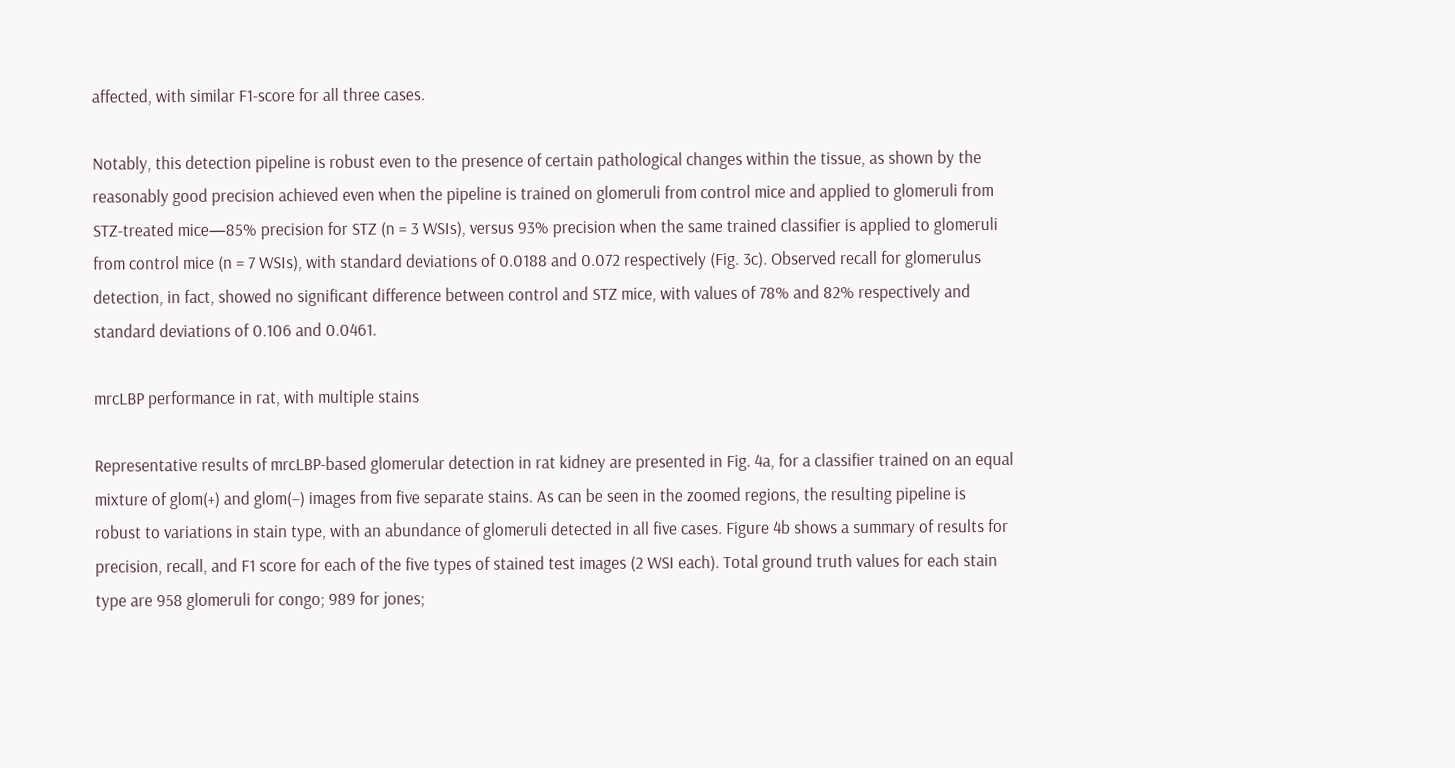affected, with similar F1-score for all three cases.

Notably, this detection pipeline is robust even to the presence of certain pathological changes within the tissue, as shown by the reasonably good precision achieved even when the pipeline is trained on glomeruli from control mice and applied to glomeruli from STZ-treated mice—85% precision for STZ (n = 3 WSIs), versus 93% precision when the same trained classifier is applied to glomeruli from control mice (n = 7 WSIs), with standard deviations of 0.0188 and 0.072 respectively (Fig. 3c). Observed recall for glomerulus detection, in fact, showed no significant difference between control and STZ mice, with values of 78% and 82% respectively and standard deviations of 0.106 and 0.0461.

mrcLBP performance in rat, with multiple stains

Representative results of mrcLBP-based glomerular detection in rat kidney are presented in Fig. 4a, for a classifier trained on an equal mixture of glom(+) and glom(−) images from five separate stains. As can be seen in the zoomed regions, the resulting pipeline is robust to variations in stain type, with an abundance of glomeruli detected in all five cases. Figure 4b shows a summary of results for precision, recall, and F1 score for each of the five types of stained test images (2 WSI each). Total ground truth values for each stain type are 958 glomeruli for congo; 989 for jones;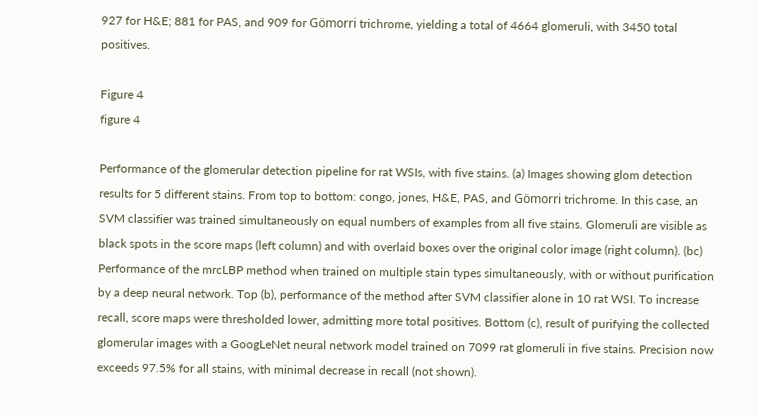927 for H&E; 881 for PAS, and 909 for Gömorri trichrome, yielding a total of 4664 glomeruli, with 3450 total positives.

Figure 4
figure 4

Performance of the glomerular detection pipeline for rat WSIs, with five stains. (a) Images showing glom detection results for 5 different stains. From top to bottom: congo, jones, H&E, PAS, and Gömorri trichrome. In this case, an SVM classifier was trained simultaneously on equal numbers of examples from all five stains. Glomeruli are visible as black spots in the score maps (left column) and with overlaid boxes over the original color image (right column). (bc) Performance of the mrcLBP method when trained on multiple stain types simultaneously, with or without purification by a deep neural network. Top (b), performance of the method after SVM classifier alone in 10 rat WSI. To increase recall, score maps were thresholded lower, admitting more total positives. Bottom (c), result of purifying the collected glomerular images with a GoogLeNet neural network model trained on 7099 rat glomeruli in five stains. Precision now exceeds 97.5% for all stains, with minimal decrease in recall (not shown).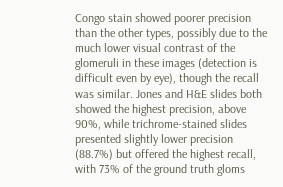Congo stain showed poorer precision than the other types, possibly due to the much lower visual contrast of the glomeruli in these images (detection is difficult even by eye), though the recall was similar. Jones and H&E slides both showed the highest precision, above 90%, while trichrome-stained slides presented slightly lower precision (88.7%) but offered the highest recall, with 73% of the ground truth gloms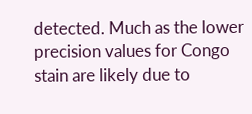detected. Much as the lower precision values for Congo stain are likely due to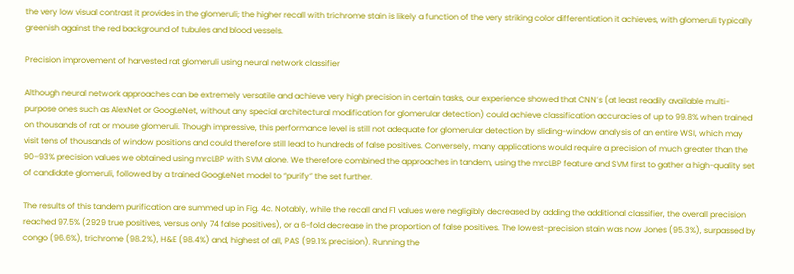the very low visual contrast it provides in the glomeruli; the higher recall with trichrome stain is likely a function of the very striking color differentiation it achieves, with glomeruli typically greenish against the red background of tubules and blood vessels.

Precision improvement of harvested rat glomeruli using neural network classifier

Although neural network approaches can be extremely versatile and achieve very high precision in certain tasks, our experience showed that CNN’s (at least readily available multi-purpose ones such as AlexNet or GoogLeNet, without any special architectural modification for glomerular detection) could achieve classification accuracies of up to 99.8% when trained on thousands of rat or mouse glomeruli. Though impressive, this performance level is still not adequate for glomerular detection by sliding-window analysis of an entire WSI, which may visit tens of thousands of window positions and could therefore still lead to hundreds of false positives. Conversely, many applications would require a precision of much greater than the 90–93% precision values we obtained using mrcLBP with SVM alone. We therefore combined the approaches in tandem, using the mrcLBP feature and SVM first to gather a high-quality set of candidate glomeruli, followed by a trained GoogLeNet model to “purify” the set further.

The results of this tandem purification are summed up in Fig. 4c. Notably, while the recall and F1 values were negligibly decreased by adding the additional classifier, the overall precision reached 97.5% (2929 true positives, versus only 74 false positives), or a 6-fold decrease in the proportion of false positives. The lowest-precision stain was now Jones (95.3%), surpassed by congo (96.6%), trichrome (98.2%), H&E (98.4%) and, highest of all, PAS (99.1% precision). Running the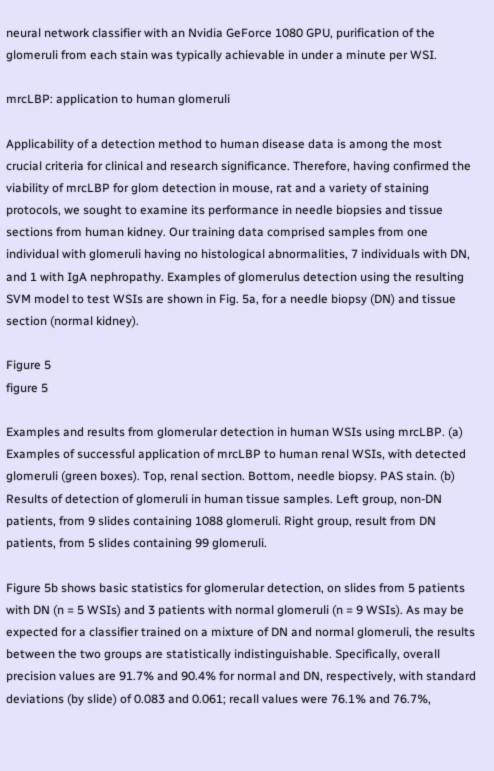neural network classifier with an Nvidia GeForce 1080 GPU, purification of the glomeruli from each stain was typically achievable in under a minute per WSI.

mrcLBP: application to human glomeruli

Applicability of a detection method to human disease data is among the most crucial criteria for clinical and research significance. Therefore, having confirmed the viability of mrcLBP for glom detection in mouse, rat and a variety of staining protocols, we sought to examine its performance in needle biopsies and tissue sections from human kidney. Our training data comprised samples from one individual with glomeruli having no histological abnormalities, 7 individuals with DN, and 1 with IgA nephropathy. Examples of glomerulus detection using the resulting SVM model to test WSIs are shown in Fig. 5a, for a needle biopsy (DN) and tissue section (normal kidney).

Figure 5
figure 5

Examples and results from glomerular detection in human WSIs using mrcLBP. (a) Examples of successful application of mrcLBP to human renal WSIs, with detected glomeruli (green boxes). Top, renal section. Bottom, needle biopsy. PAS stain. (b) Results of detection of glomeruli in human tissue samples. Left group, non-DN patients, from 9 slides containing 1088 glomeruli. Right group, result from DN patients, from 5 slides containing 99 glomeruli.

Figure 5b shows basic statistics for glomerular detection, on slides from 5 patients with DN (n = 5 WSIs) and 3 patients with normal glomeruli (n = 9 WSIs). As may be expected for a classifier trained on a mixture of DN and normal glomeruli, the results between the two groups are statistically indistinguishable. Specifically, overall precision values are 91.7% and 90.4% for normal and DN, respectively, with standard deviations (by slide) of 0.083 and 0.061; recall values were 76.1% and 76.7%,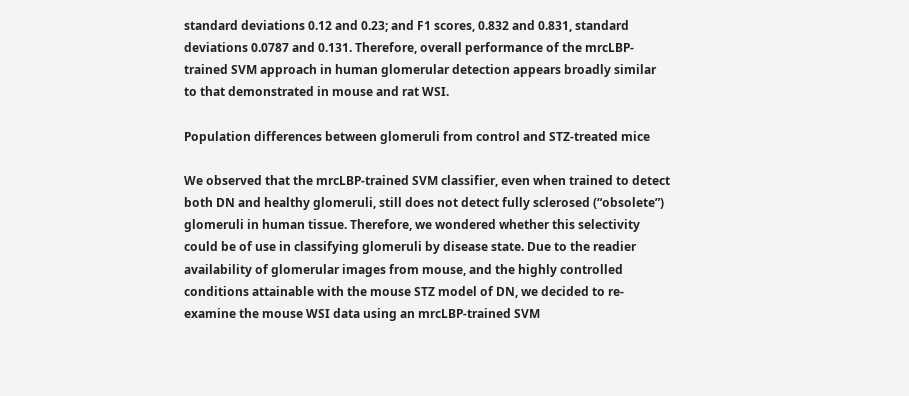standard deviations 0.12 and 0.23; and F1 scores, 0.832 and 0.831, standard deviations 0.0787 and 0.131. Therefore, overall performance of the mrcLBP-trained SVM approach in human glomerular detection appears broadly similar to that demonstrated in mouse and rat WSI.

Population differences between glomeruli from control and STZ-treated mice

We observed that the mrcLBP-trained SVM classifier, even when trained to detect both DN and healthy glomeruli, still does not detect fully sclerosed (“obsolete”) glomeruli in human tissue. Therefore, we wondered whether this selectivity could be of use in classifying glomeruli by disease state. Due to the readier availability of glomerular images from mouse, and the highly controlled conditions attainable with the mouse STZ model of DN, we decided to re-examine the mouse WSI data using an mrcLBP-trained SVM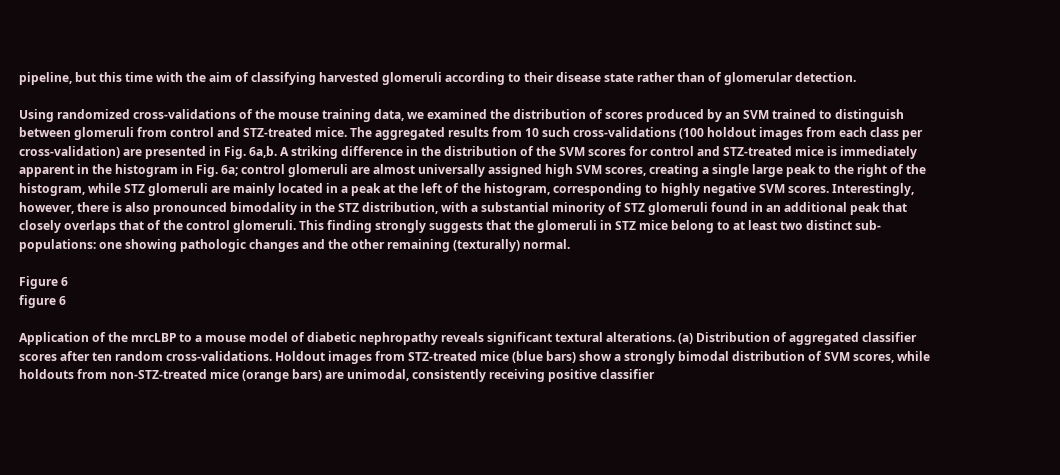pipeline, but this time with the aim of classifying harvested glomeruli according to their disease state rather than of glomerular detection.

Using randomized cross-validations of the mouse training data, we examined the distribution of scores produced by an SVM trained to distinguish between glomeruli from control and STZ-treated mice. The aggregated results from 10 such cross-validations (100 holdout images from each class per cross-validation) are presented in Fig. 6a,b. A striking difference in the distribution of the SVM scores for control and STZ-treated mice is immediately apparent in the histogram in Fig. 6a; control glomeruli are almost universally assigned high SVM scores, creating a single large peak to the right of the histogram, while STZ glomeruli are mainly located in a peak at the left of the histogram, corresponding to highly negative SVM scores. Interestingly, however, there is also pronounced bimodality in the STZ distribution, with a substantial minority of STZ glomeruli found in an additional peak that closely overlaps that of the control glomeruli. This finding strongly suggests that the glomeruli in STZ mice belong to at least two distinct sub-populations: one showing pathologic changes and the other remaining (texturally) normal.

Figure 6
figure 6

Application of the mrcLBP to a mouse model of diabetic nephropathy reveals significant textural alterations. (a) Distribution of aggregated classifier scores after ten random cross-validations. Holdout images from STZ-treated mice (blue bars) show a strongly bimodal distribution of SVM scores, while holdouts from non-STZ-treated mice (orange bars) are unimodal, consistently receiving positive classifier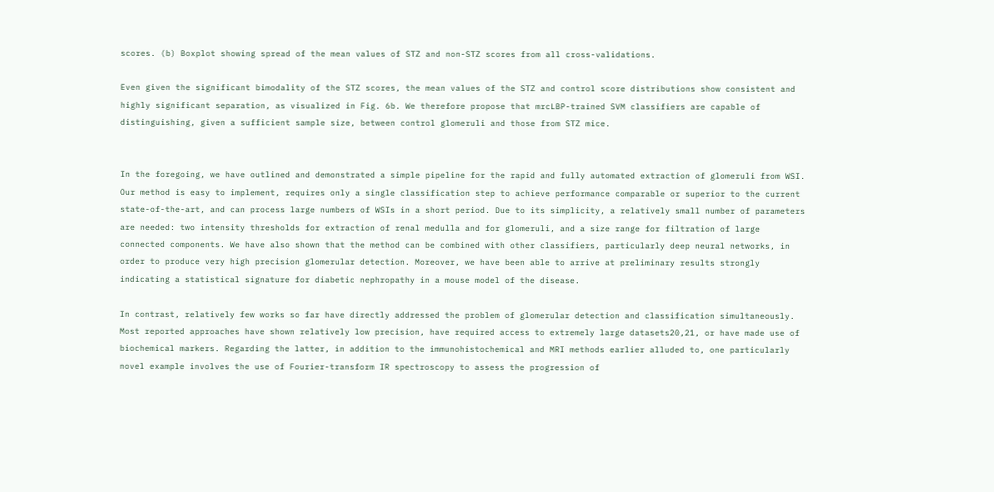scores. (b) Boxplot showing spread of the mean values of STZ and non-STZ scores from all cross-validations.

Even given the significant bimodality of the STZ scores, the mean values of the STZ and control score distributions show consistent and highly significant separation, as visualized in Fig. 6b. We therefore propose that mrcLBP-trained SVM classifiers are capable of distinguishing, given a sufficient sample size, between control glomeruli and those from STZ mice.


In the foregoing, we have outlined and demonstrated a simple pipeline for the rapid and fully automated extraction of glomeruli from WSI. Our method is easy to implement, requires only a single classification step to achieve performance comparable or superior to the current state-of-the-art, and can process large numbers of WSIs in a short period. Due to its simplicity, a relatively small number of parameters are needed: two intensity thresholds for extraction of renal medulla and for glomeruli, and a size range for filtration of large connected components. We have also shown that the method can be combined with other classifiers, particularly deep neural networks, in order to produce very high precision glomerular detection. Moreover, we have been able to arrive at preliminary results strongly indicating a statistical signature for diabetic nephropathy in a mouse model of the disease.

In contrast, relatively few works so far have directly addressed the problem of glomerular detection and classification simultaneously. Most reported approaches have shown relatively low precision, have required access to extremely large datasets20,21, or have made use of biochemical markers. Regarding the latter, in addition to the immunohistochemical and MRI methods earlier alluded to, one particularly novel example involves the use of Fourier-transform IR spectroscopy to assess the progression of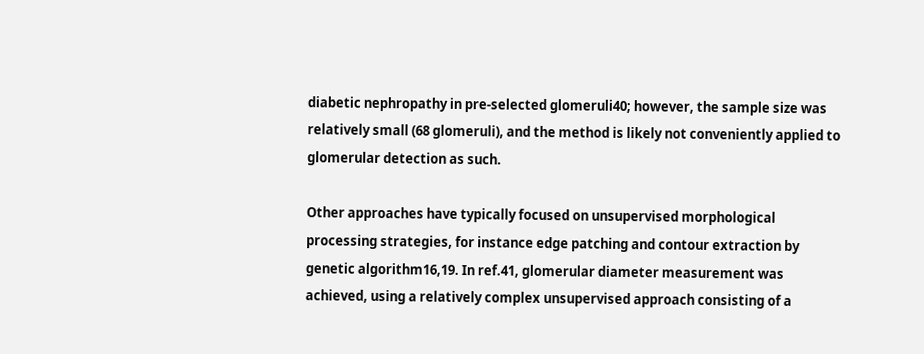diabetic nephropathy in pre-selected glomeruli40; however, the sample size was relatively small (68 glomeruli), and the method is likely not conveniently applied to glomerular detection as such.

Other approaches have typically focused on unsupervised morphological processing strategies, for instance edge patching and contour extraction by genetic algorithm16,19. In ref.41, glomerular diameter measurement was achieved, using a relatively complex unsupervised approach consisting of a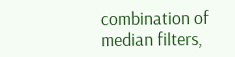combination of median filters,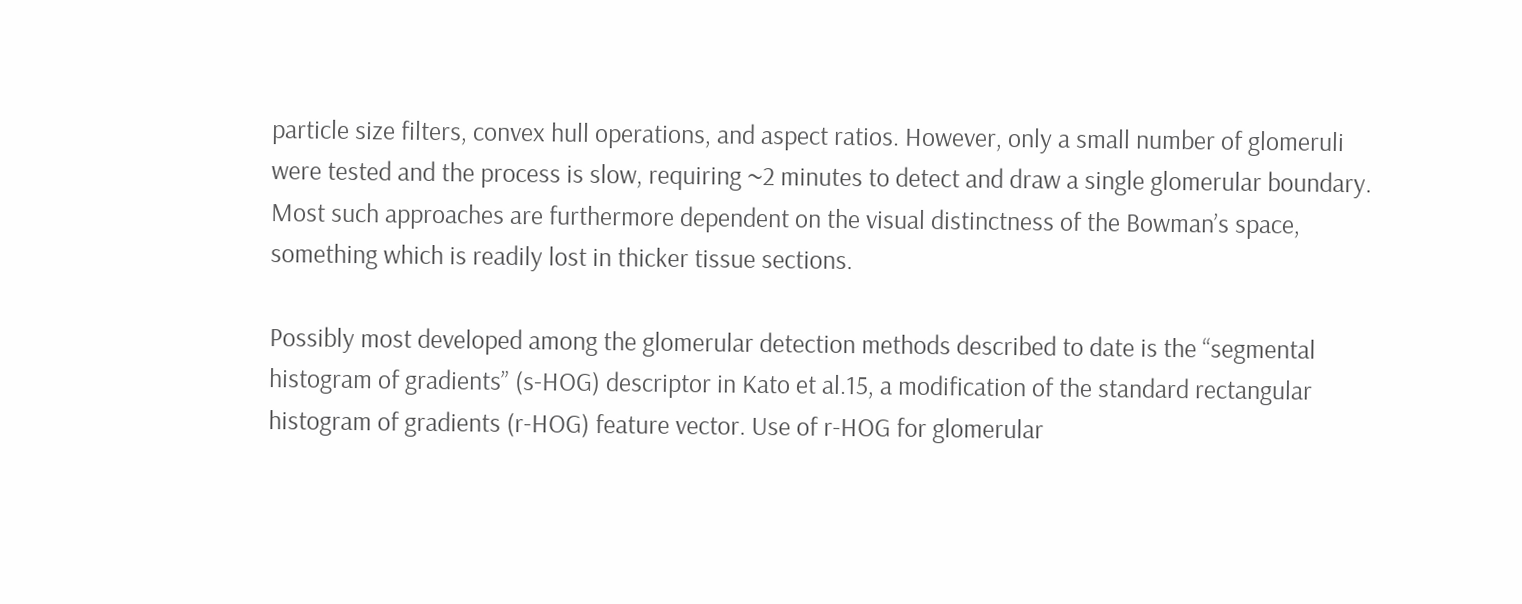particle size filters, convex hull operations, and aspect ratios. However, only a small number of glomeruli were tested and the process is slow, requiring ~2 minutes to detect and draw a single glomerular boundary. Most such approaches are furthermore dependent on the visual distinctness of the Bowman’s space, something which is readily lost in thicker tissue sections.

Possibly most developed among the glomerular detection methods described to date is the “segmental histogram of gradients” (s-HOG) descriptor in Kato et al.15, a modification of the standard rectangular histogram of gradients (r-HOG) feature vector. Use of r-HOG for glomerular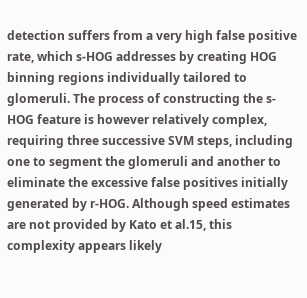detection suffers from a very high false positive rate, which s-HOG addresses by creating HOG binning regions individually tailored to glomeruli. The process of constructing the s-HOG feature is however relatively complex, requiring three successive SVM steps, including one to segment the glomeruli and another to eliminate the excessive false positives initially generated by r-HOG. Although speed estimates are not provided by Kato et al.15, this complexity appears likely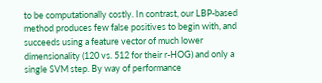to be computationally costly. In contrast, our LBP-based method produces few false positives to begin with, and succeeds using a feature vector of much lower dimensionality (120 vs. 512 for their r-HOG) and only a single SVM step. By way of performance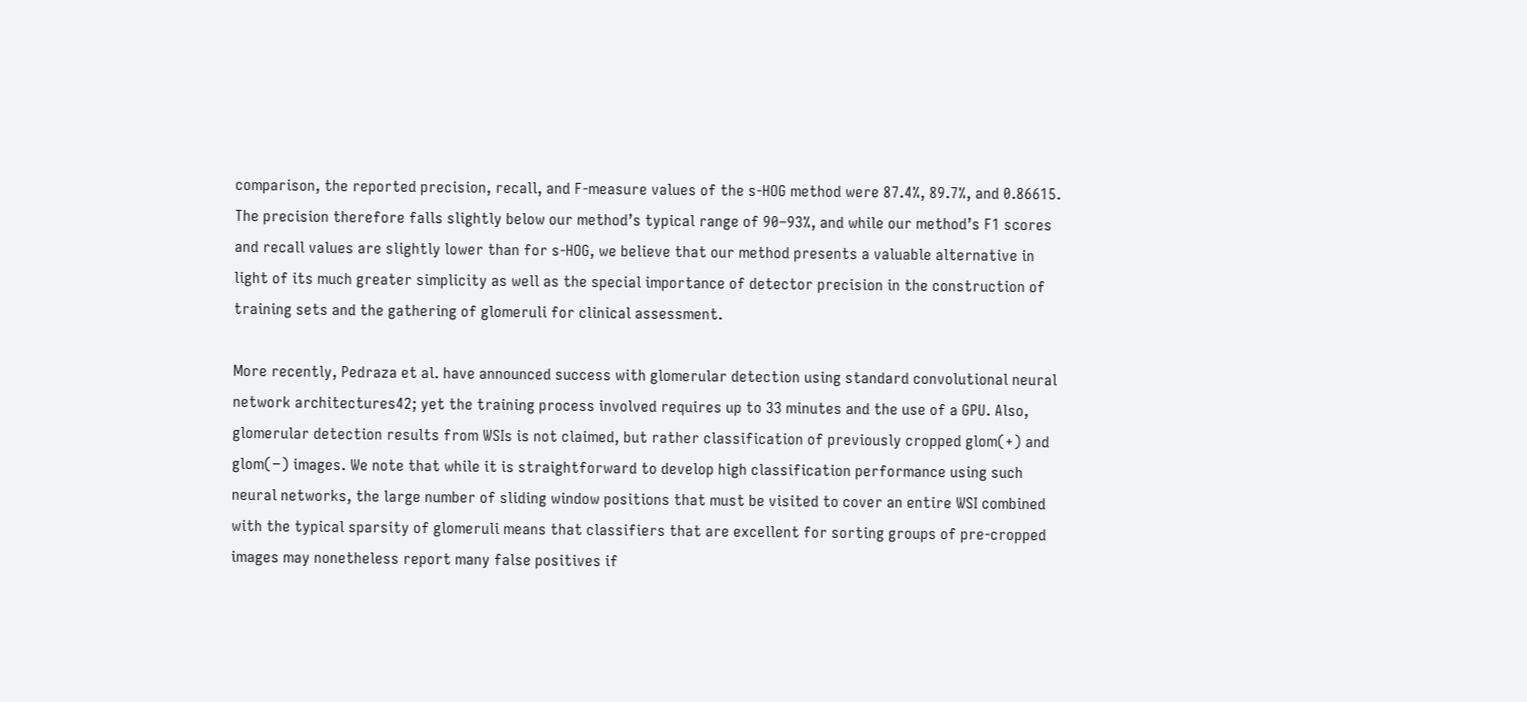comparison, the reported precision, recall, and F-measure values of the s-HOG method were 87.4%, 89.7%, and 0.86615. The precision therefore falls slightly below our method’s typical range of 90–93%, and while our method’s F1 scores and recall values are slightly lower than for s-HOG, we believe that our method presents a valuable alternative in light of its much greater simplicity as well as the special importance of detector precision in the construction of training sets and the gathering of glomeruli for clinical assessment.

More recently, Pedraza et al. have announced success with glomerular detection using standard convolutional neural network architectures42; yet the training process involved requires up to 33 minutes and the use of a GPU. Also, glomerular detection results from WSIs is not claimed, but rather classification of previously cropped glom(+) and glom(−) images. We note that while it is straightforward to develop high classification performance using such neural networks, the large number of sliding window positions that must be visited to cover an entire WSI combined with the typical sparsity of glomeruli means that classifiers that are excellent for sorting groups of pre-cropped images may nonetheless report many false positives if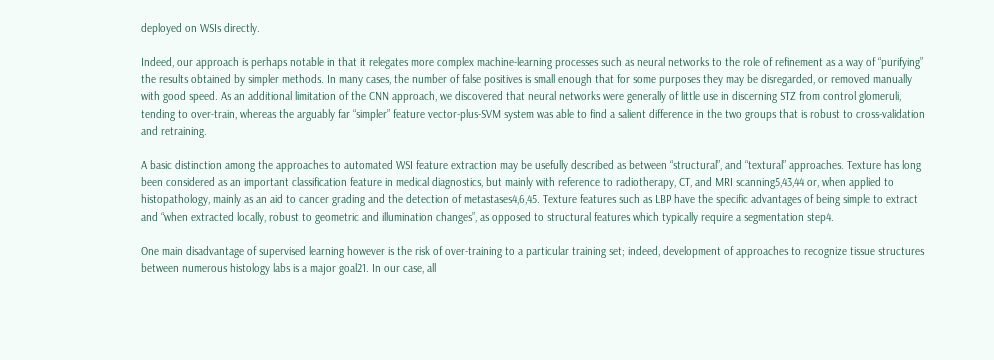deployed on WSIs directly.

Indeed, our approach is perhaps notable in that it relegates more complex machine-learning processes such as neural networks to the role of refinement as a way of “purifying” the results obtained by simpler methods. In many cases, the number of false positives is small enough that for some purposes they may be disregarded, or removed manually with good speed. As an additional limitation of the CNN approach, we discovered that neural networks were generally of little use in discerning STZ from control glomeruli, tending to over-train, whereas the arguably far “simpler” feature vector-plus-SVM system was able to find a salient difference in the two groups that is robust to cross-validation and retraining.

A basic distinction among the approaches to automated WSI feature extraction may be usefully described as between “structural”, and “textural” approaches. Texture has long been considered as an important classification feature in medical diagnostics, but mainly with reference to radiotherapy, CT, and MRI scanning5,43,44 or, when applied to histopathology, mainly as an aid to cancer grading and the detection of metastases4,6,45. Texture features such as LBP have the specific advantages of being simple to extract and “when extracted locally, robust to geometric and illumination changes”, as opposed to structural features which typically require a segmentation step4.

One main disadvantage of supervised learning however is the risk of over-training to a particular training set; indeed, development of approaches to recognize tissue structures between numerous histology labs is a major goal21. In our case, all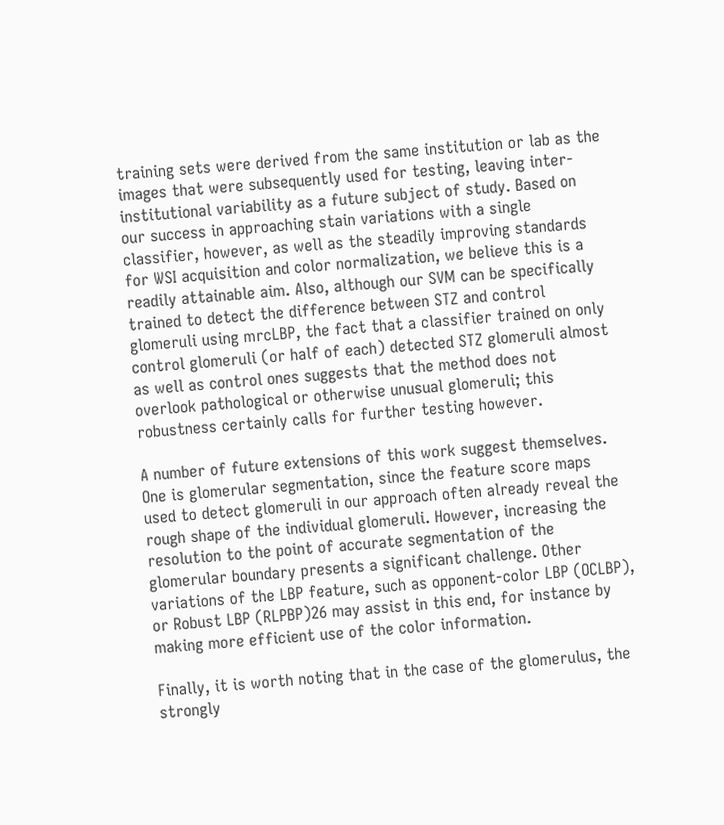training sets were derived from the same institution or lab as the images that were subsequently used for testing, leaving inter-institutional variability as a future subject of study. Based on our success in approaching stain variations with a single classifier, however, as well as the steadily improving standards for WSI acquisition and color normalization, we believe this is a readily attainable aim. Also, although our SVM can be specifically trained to detect the difference between STZ and control glomeruli using mrcLBP, the fact that a classifier trained on only control glomeruli (or half of each) detected STZ glomeruli almost as well as control ones suggests that the method does not overlook pathological or otherwise unusual glomeruli; this robustness certainly calls for further testing however.

A number of future extensions of this work suggest themselves. One is glomerular segmentation, since the feature score maps used to detect glomeruli in our approach often already reveal the rough shape of the individual glomeruli. However, increasing the resolution to the point of accurate segmentation of the glomerular boundary presents a significant challenge. Other variations of the LBP feature, such as opponent-color LBP (OCLBP), or Robust LBP (RLPBP)26 may assist in this end, for instance by making more efficient use of the color information.

Finally, it is worth noting that in the case of the glomerulus, the strongly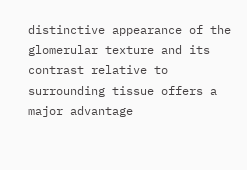distinctive appearance of the glomerular texture and its contrast relative to surrounding tissue offers a major advantage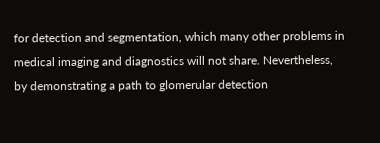for detection and segmentation, which many other problems in medical imaging and diagnostics will not share. Nevertheless, by demonstrating a path to glomerular detection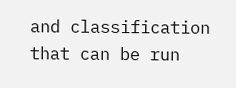and classification that can be run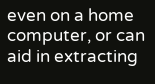even on a home computer, or can aid in extracting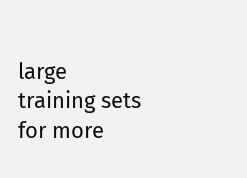large training sets for more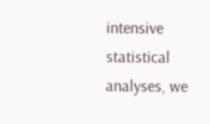intensive statistical analyses, we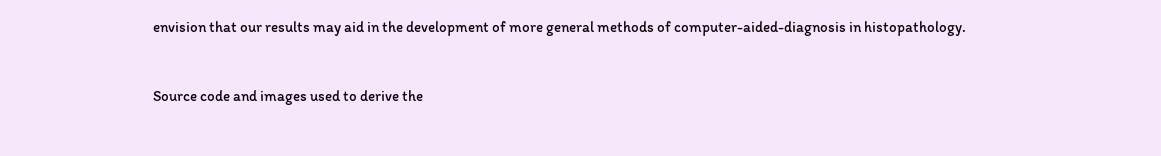envision that our results may aid in the development of more general methods of computer-aided-diagnosis in histopathology.


Source code and images used to derive the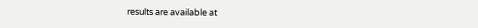results are available at